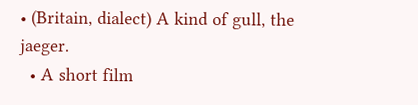• (Britain, dialect) A kind of gull, the jaeger.
  • A short film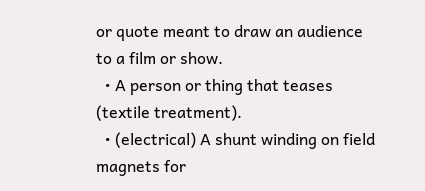or quote meant to draw an audience to a film or show.
  • A person or thing that teases (textile treatment).
  • (electrical) A shunt winding on field magnets for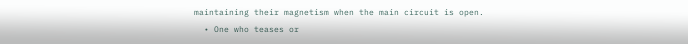maintaining their magnetism when the main circuit is open.
  • One who teases or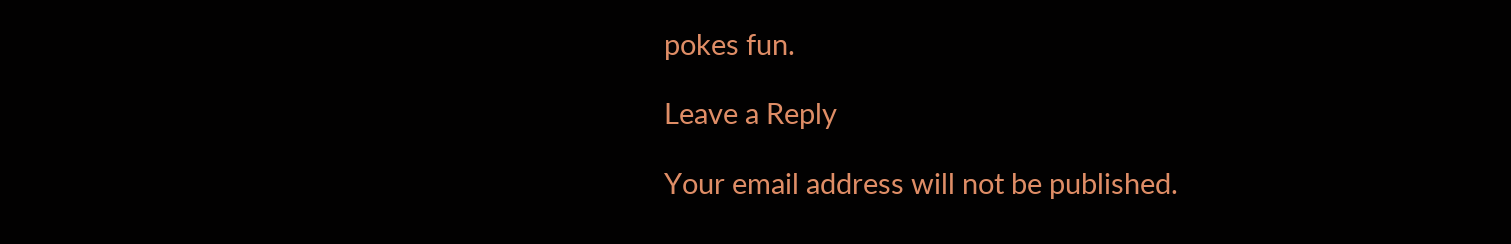pokes fun.

Leave a Reply

Your email address will not be published.